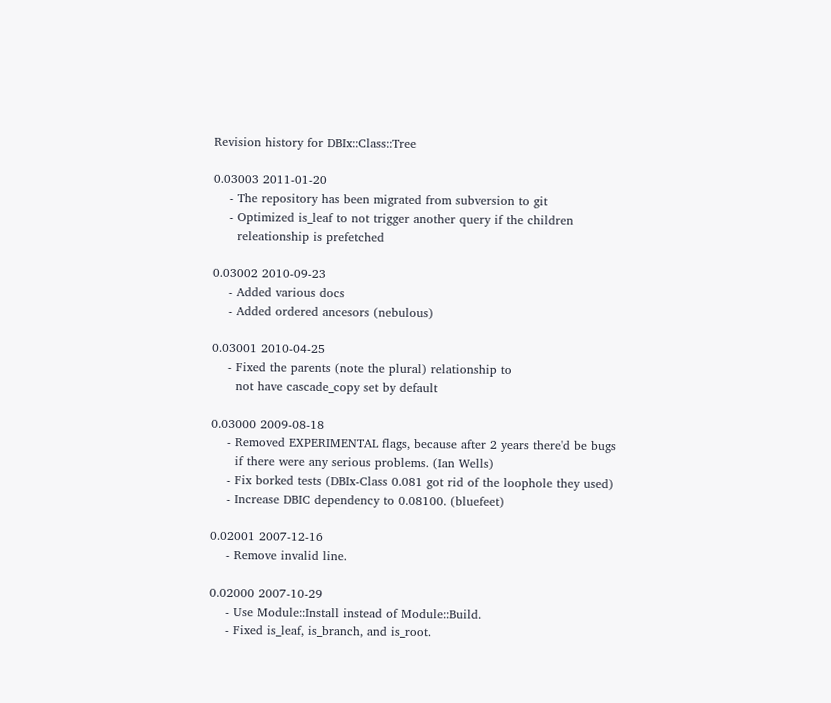Revision history for DBIx::Class::Tree

0.03003 2011-01-20
    - The repository has been migrated from subversion to git
    - Optimized is_leaf to not trigger another query if the children
      releationship is prefetched

0.03002 2010-09-23
    - Added various docs
    - Added ordered ancesors (nebulous)

0.03001 2010-04-25
    - Fixed the parents (note the plural) relationship to
      not have cascade_copy set by default

0.03000 2009-08-18
    - Removed EXPERIMENTAL flags, because after 2 years there'd be bugs
      if there were any serious problems. (Ian Wells)
    - Fix borked tests (DBIx-Class 0.081 got rid of the loophole they used)
    - Increase DBIC dependency to 0.08100. (bluefeet)

0.02001 2007-12-16
    - Remove invalid line.

0.02000 2007-10-29
    - Use Module::Install instead of Module::Build.
    - Fixed is_leaf, is_branch, and is_root.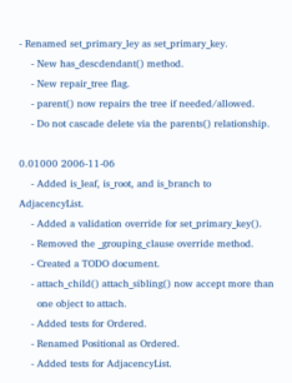- Renamed set_primary_ley as set_primary_key.
    - New has_descdendant() method.
    - New repair_tree flag.
    - parent() now repairs the tree if needed/allowed.
    - Do not cascade delete via the parents() relationship.

0.01000 2006-11-06
    - Added is_leaf, is_root, and is_branch to AdjacencyList.
    - Added a validation override for set_primary_key().
    - Removed the _grouping_clause override method.
    - Created a TODO document.
    - attach_child() attach_sibling() now accept more than
      one object to attach.
    - Added tests for Ordered.
    - Renamed Positional as Ordered.
    - Added tests for AdjacencyList.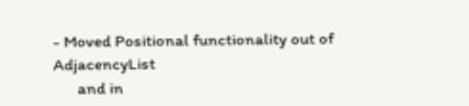- Moved Positional functionality out of AdjacencyList
      and in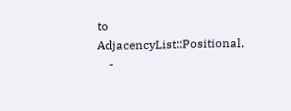to AdjacencyList::Positional.
    -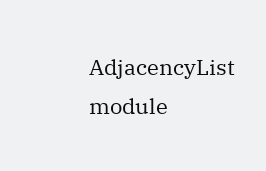AdjacencyList module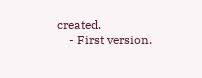created.
    - First version.